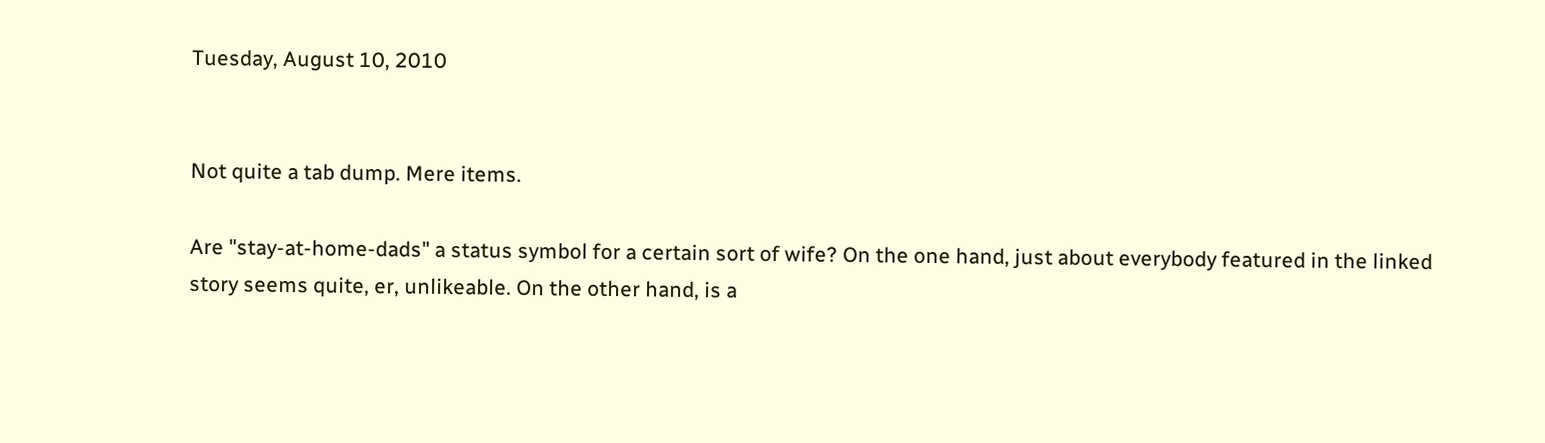Tuesday, August 10, 2010


Not quite a tab dump. Mere items.

Are "stay-at-home-dads" a status symbol for a certain sort of wife? On the one hand, just about everybody featured in the linked story seems quite, er, unlikeable. On the other hand, is a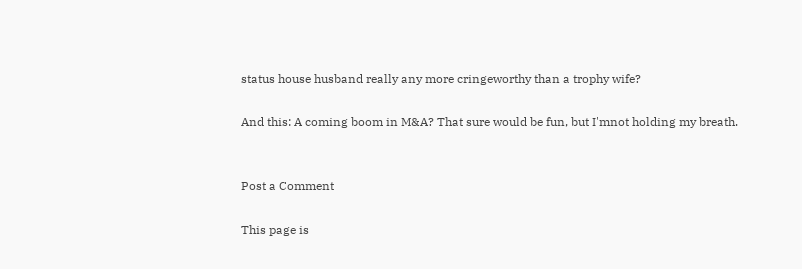status house husband really any more cringeworthy than a trophy wife?

And this: A coming boom in M&A? That sure would be fun, but I'mnot holding my breath.


Post a Comment

This page is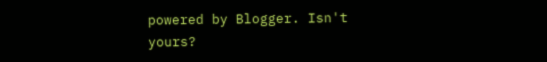powered by Blogger. Isn't yours?